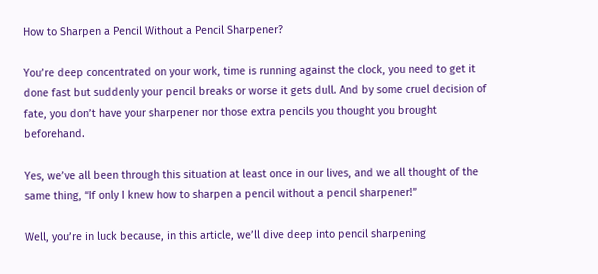How to Sharpen a Pencil Without a Pencil Sharpener?

You’re deep concentrated on your work, time is running against the clock, you need to get it done fast but suddenly your pencil breaks or worse it gets dull. And by some cruel decision of fate, you don’t have your sharpener nor those extra pencils you thought you brought beforehand.

Yes, we’ve all been through this situation at least once in our lives, and we all thought of the same thing, “If only I knew how to sharpen a pencil without a pencil sharpener!”

Well, you’re in luck because, in this article, we’ll dive deep into pencil sharpening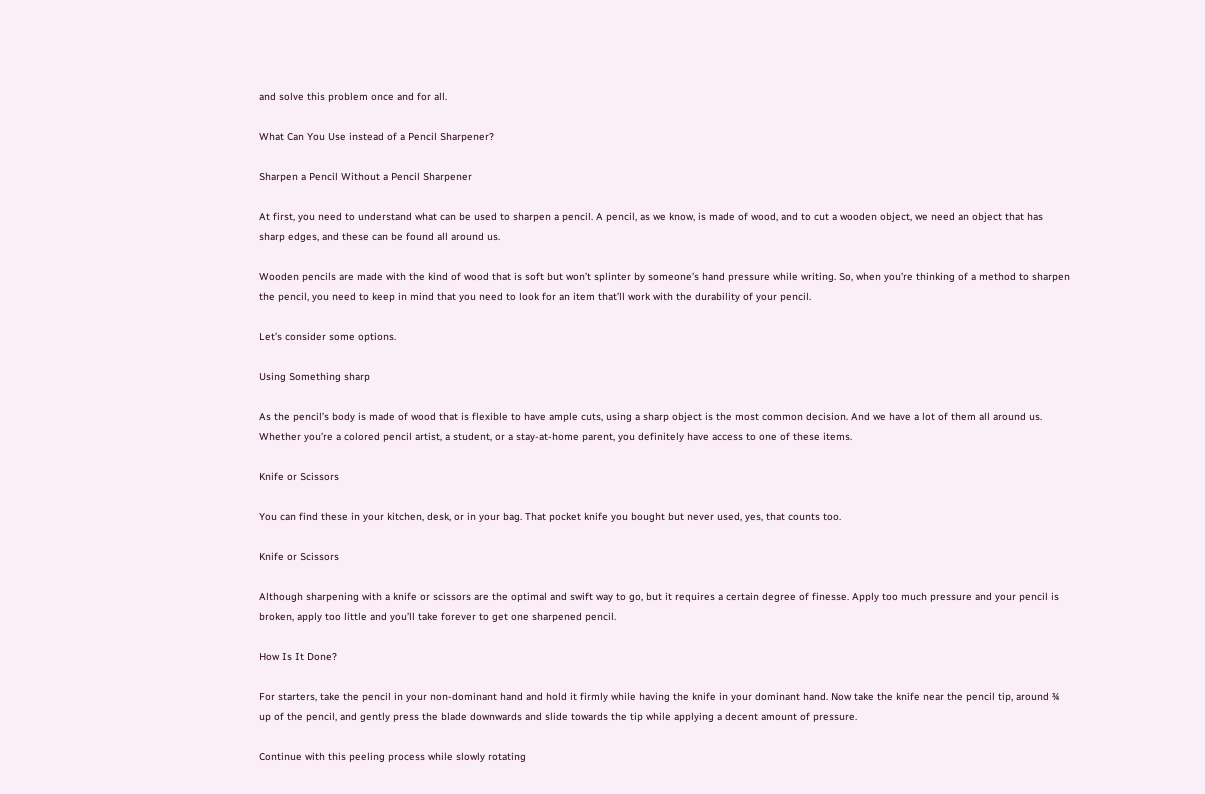and solve this problem once and for all.

What Can You Use instead of a Pencil Sharpener?

Sharpen a Pencil Without a Pencil Sharpener

At first, you need to understand what can be used to sharpen a pencil. A pencil, as we know, is made of wood, and to cut a wooden object, we need an object that has sharp edges, and these can be found all around us.

Wooden pencils are made with the kind of wood that is soft but won’t splinter by someone’s hand pressure while writing. So, when you’re thinking of a method to sharpen the pencil, you need to keep in mind that you need to look for an item that’ll work with the durability of your pencil.

Let’s consider some options.

Using Something sharp

As the pencil’s body is made of wood that is flexible to have ample cuts, using a sharp object is the most common decision. And we have a lot of them all around us. Whether you’re a colored pencil artist, a student, or a stay-at-home parent, you definitely have access to one of these items.

Knife or Scissors

You can find these in your kitchen, desk, or in your bag. That pocket knife you bought but never used, yes, that counts too.

Knife or Scissors

Although sharpening with a knife or scissors are the optimal and swift way to go, but it requires a certain degree of finesse. Apply too much pressure and your pencil is broken, apply too little and you’ll take forever to get one sharpened pencil.

How Is It Done?

For starters, take the pencil in your non-dominant hand and hold it firmly while having the knife in your dominant hand. Now take the knife near the pencil tip, around ¾ up of the pencil, and gently press the blade downwards and slide towards the tip while applying a decent amount of pressure.

Continue with this peeling process while slowly rotating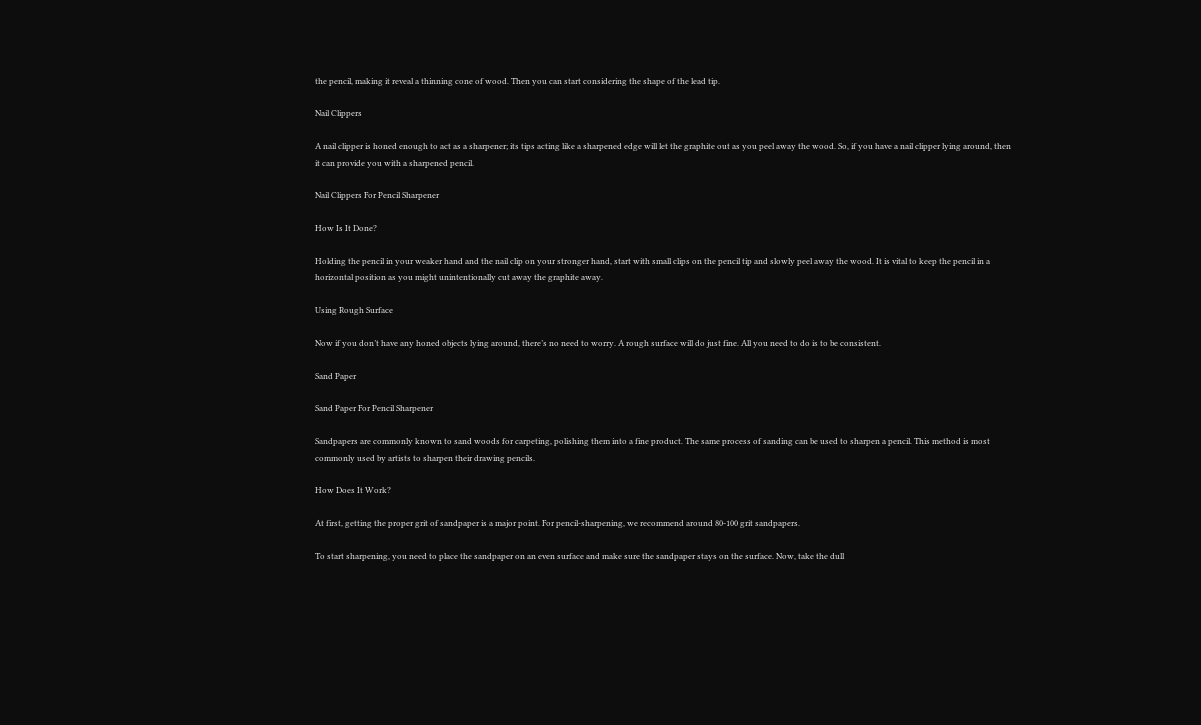the pencil, making it reveal a thinning cone of wood. Then you can start considering the shape of the lead tip.

Nail Clippers

A nail clipper is honed enough to act as a sharpener; its tips acting like a sharpened edge will let the graphite out as you peel away the wood. So, if you have a nail clipper lying around, then it can provide you with a sharpened pencil.

Nail Clippers For Pencil Sharpener

How Is It Done?

Holding the pencil in your weaker hand and the nail clip on your stronger hand, start with small clips on the pencil tip and slowly peel away the wood. It is vital to keep the pencil in a horizontal position as you might unintentionally cut away the graphite away.

Using Rough Surface

Now if you don’t have any honed objects lying around, there’s no need to worry. A rough surface will do just fine. All you need to do is to be consistent.

Sand Paper

Sand Paper For Pencil Sharpener

Sandpapers are commonly known to sand woods for carpeting, polishing them into a fine product. The same process of sanding can be used to sharpen a pencil. This method is most commonly used by artists to sharpen their drawing pencils.

How Does It Work?

At first, getting the proper grit of sandpaper is a major point. For pencil-sharpening, we recommend around 80-100 grit sandpapers.

To start sharpening, you need to place the sandpaper on an even surface and make sure the sandpaper stays on the surface. Now, take the dull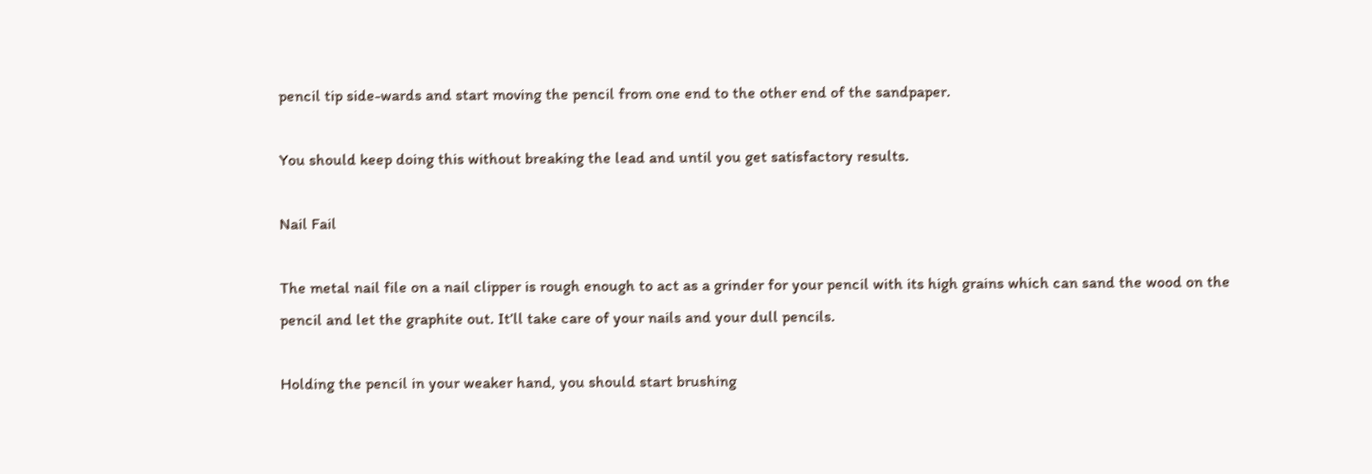pencil tip side-wards and start moving the pencil from one end to the other end of the sandpaper.

You should keep doing this without breaking the lead and until you get satisfactory results.

Nail Fail

The metal nail file on a nail clipper is rough enough to act as a grinder for your pencil with its high grains which can sand the wood on the pencil and let the graphite out. It’ll take care of your nails and your dull pencils.

Holding the pencil in your weaker hand, you should start brushing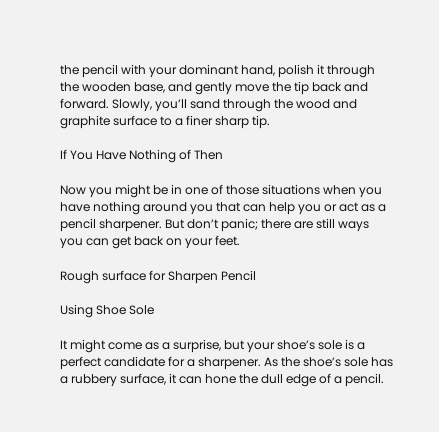the pencil with your dominant hand, polish it through the wooden base, and gently move the tip back and forward. Slowly, you’ll sand through the wood and graphite surface to a finer sharp tip.

If You Have Nothing of Then

Now you might be in one of those situations when you have nothing around you that can help you or act as a pencil sharpener. But don’t panic; there are still ways you can get back on your feet.

Rough surface for Sharpen Pencil

Using Shoe Sole

It might come as a surprise, but your shoe’s sole is a perfect candidate for a sharpener. As the shoe’s sole has a rubbery surface, it can hone the dull edge of a pencil.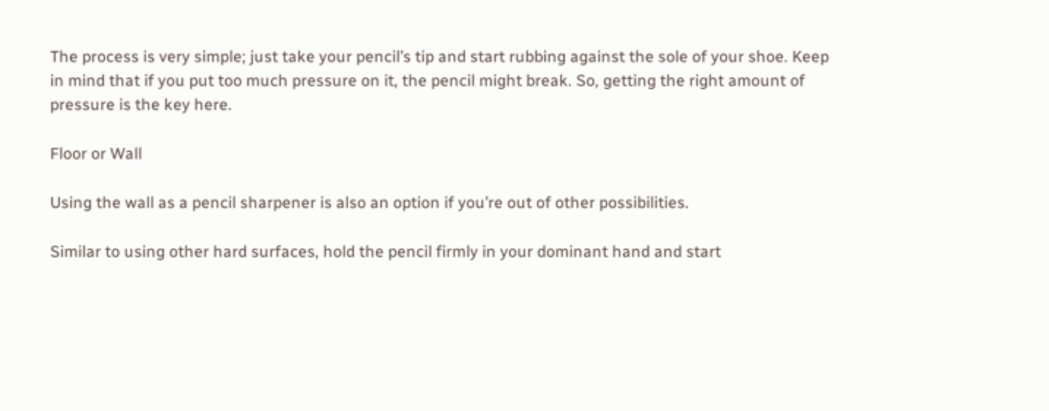The process is very simple; just take your pencil’s tip and start rubbing against the sole of your shoe. Keep in mind that if you put too much pressure on it, the pencil might break. So, getting the right amount of pressure is the key here.

Floor or Wall

Using the wall as a pencil sharpener is also an option if you’re out of other possibilities.

Similar to using other hard surfaces, hold the pencil firmly in your dominant hand and start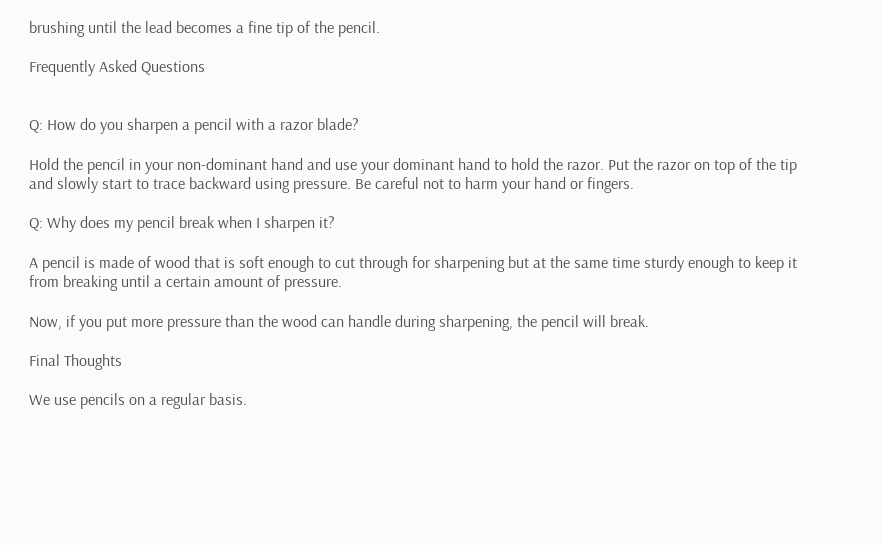brushing until the lead becomes a fine tip of the pencil.

Frequently Asked Questions


Q: How do you sharpen a pencil with a razor blade?

Hold the pencil in your non-dominant hand and use your dominant hand to hold the razor. Put the razor on top of the tip and slowly start to trace backward using pressure. Be careful not to harm your hand or fingers.

Q: Why does my pencil break when I sharpen it?

A pencil is made of wood that is soft enough to cut through for sharpening but at the same time sturdy enough to keep it from breaking until a certain amount of pressure.

Now, if you put more pressure than the wood can handle during sharpening, the pencil will break.

Final Thoughts

We use pencils on a regular basis.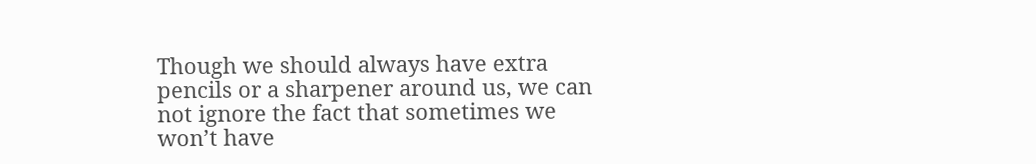Though we should always have extra pencils or a sharpener around us, we can not ignore the fact that sometimes we won’t have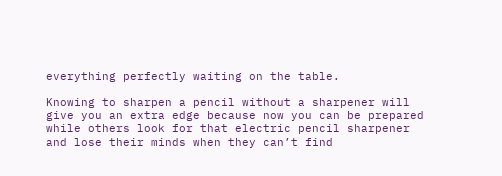everything perfectly waiting on the table.

Knowing to sharpen a pencil without a sharpener will give you an extra edge because now you can be prepared while others look for that electric pencil sharpener and lose their minds when they can’t find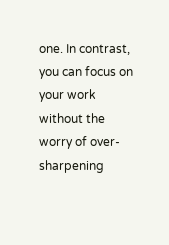one. In contrast, you can focus on your work without the worry of over-sharpening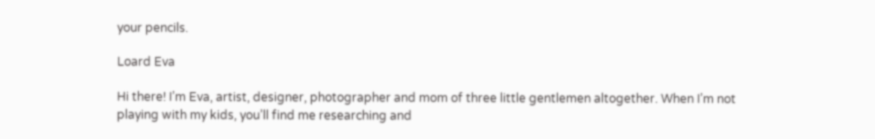your pencils.

Loard Eva

Hi there! I’m Eva, artist, designer, photographer and mom of three little gentlemen altogether. When I’m not playing with my kids, you’ll find me researching and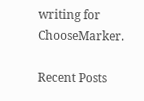writing for ChooseMarker.

Recent Posts